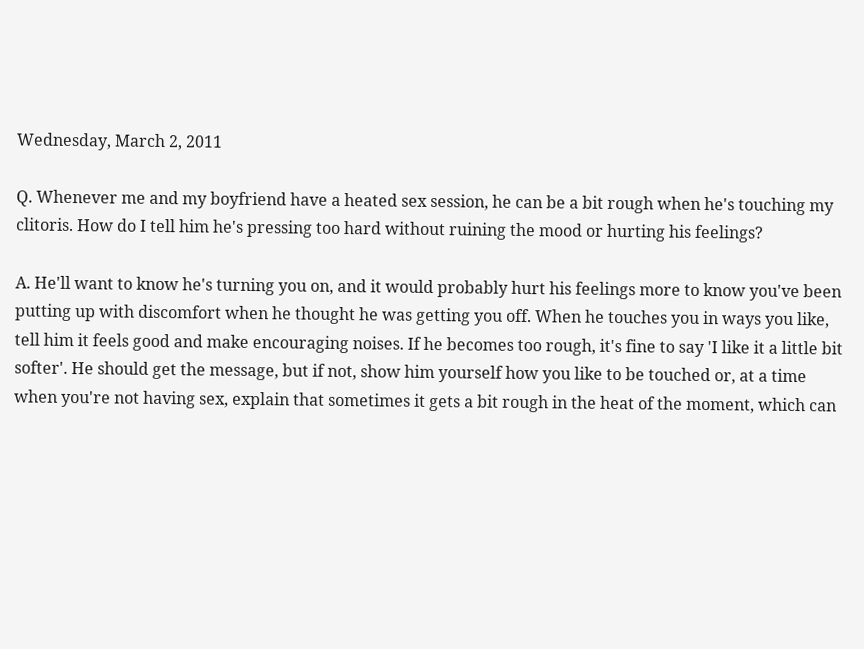Wednesday, March 2, 2011

Q. Whenever me and my boyfriend have a heated sex session, he can be a bit rough when he's touching my clitoris. How do I tell him he's pressing too hard without ruining the mood or hurting his feelings?

A. He'll want to know he's turning you on, and it would probably hurt his feelings more to know you've been putting up with discomfort when he thought he was getting you off. When he touches you in ways you like, tell him it feels good and make encouraging noises. If he becomes too rough, it's fine to say 'I like it a little bit softer'. He should get the message, but if not, show him yourself how you like to be touched or, at a time when you're not having sex, explain that sometimes it gets a bit rough in the heat of the moment, which can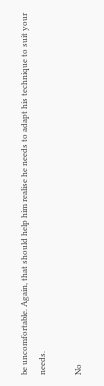be uncomfortable. Again, that should help him realise he needs to adapt his technique to suit your needs.

No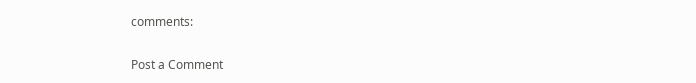comments:

Post a Comment